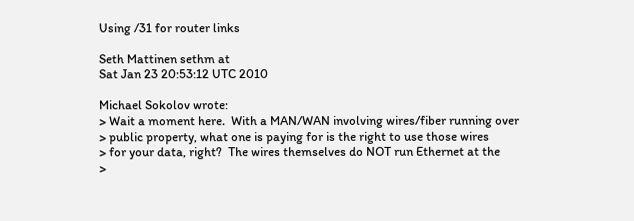Using /31 for router links

Seth Mattinen sethm at
Sat Jan 23 20:53:12 UTC 2010

Michael Sokolov wrote:
> Wait a moment here.  With a MAN/WAN involving wires/fiber running over
> public property, what one is paying for is the right to use those wires
> for your data, right?  The wires themselves do NOT run Ethernet at the
>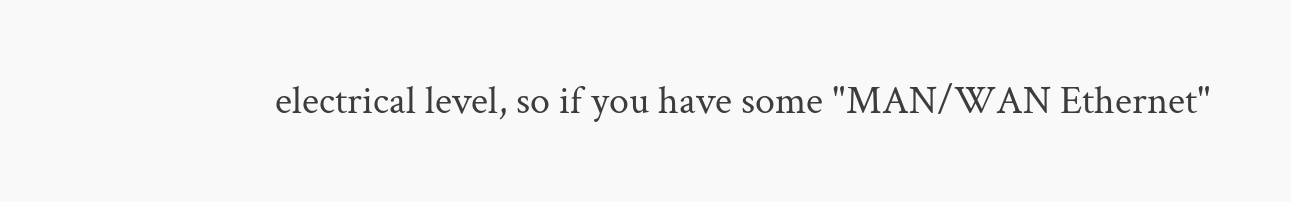electrical level, so if you have some "MAN/WAN Ethernet"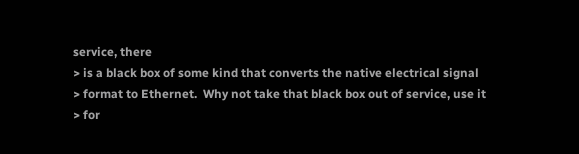service, there
> is a black box of some kind that converts the native electrical signal
> format to Ethernet.  Why not take that black box out of service, use it
> for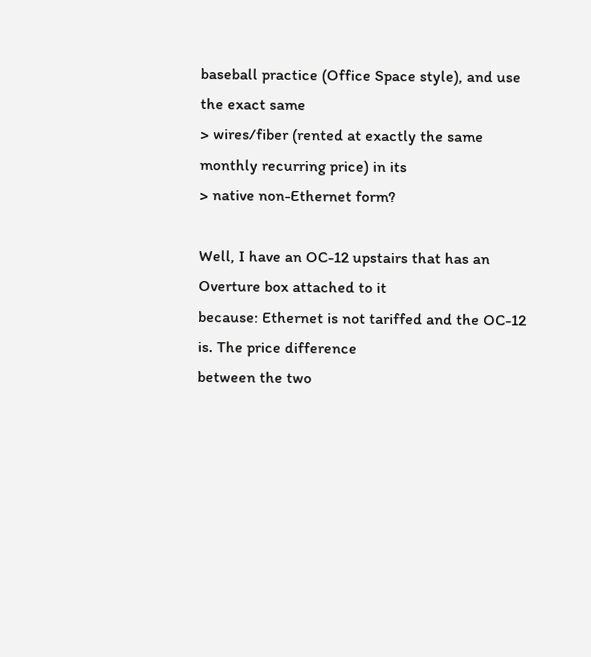baseball practice (Office Space style), and use the exact same
> wires/fiber (rented at exactly the same monthly recurring price) in its
> native non-Ethernet form?

Well, I have an OC-12 upstairs that has an Overture box attached to it
because: Ethernet is not tariffed and the OC-12 is. The price difference
between the two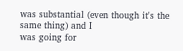was substantial (even though it's the same thing) and I
was going for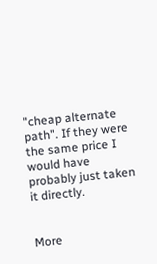"cheap alternate path". If they were the same price I
would have probably just taken it directly.


More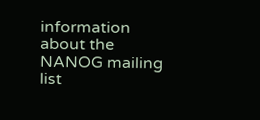information about the NANOG mailing list